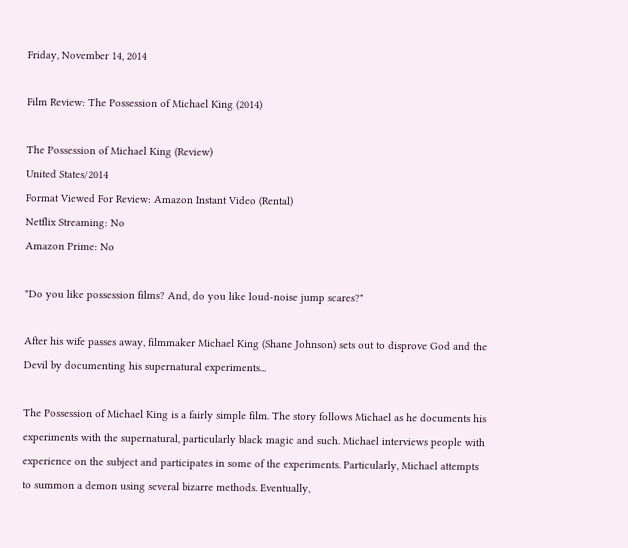Friday, November 14, 2014

Film Review: The Possession of Michael King (2014)

The Possession of Michael King (Review)
United States/2014
Format Viewed For Review: Amazon Instant Video (Rental)
Netflix Streaming: No
Amazon Prime: No

"Do you like possession films? And, do you like loud-noise jump scares?"

After his wife passes away, filmmaker Michael King (Shane Johnson) sets out to disprove God and the Devil by documenting his supernatural experiments...

The Possession of Michael King is a fairly simple film. The story follows Michael as he documents his experiments with the supernatural, particularly black magic and such. Michael interviews people with experience on the subject and participates in some of the experiments. Particularly, Michael attempts to summon a demon using several bizarre methods. Eventually,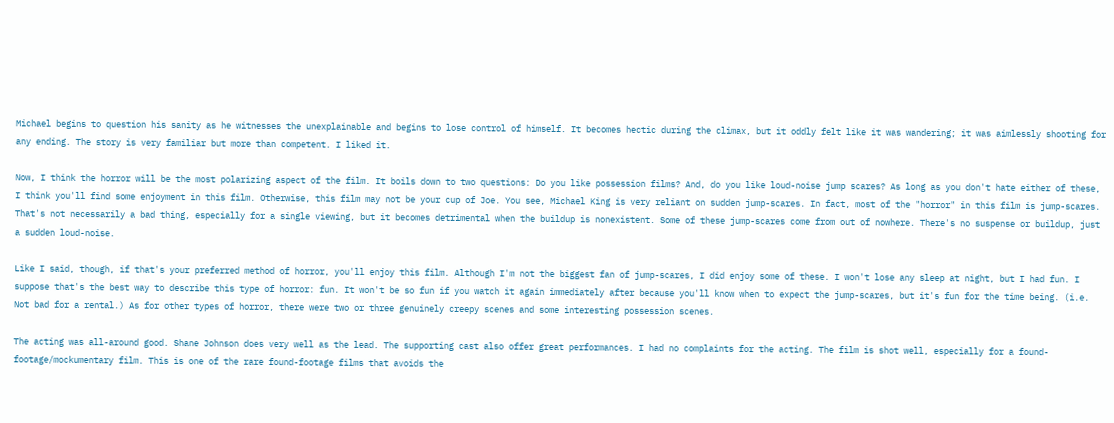Michael begins to question his sanity as he witnesses the unexplainable and begins to lose control of himself. It becomes hectic during the climax, but it oddly felt like it was wandering; it was aimlessly shooting for any ending. The story is very familiar but more than competent. I liked it.

Now, I think the horror will be the most polarizing aspect of the film. It boils down to two questions: Do you like possession films? And, do you like loud-noise jump scares? As long as you don't hate either of these, I think you'll find some enjoyment in this film. Otherwise, this film may not be your cup of Joe. You see, Michael King is very reliant on sudden jump-scares. In fact, most of the "horror" in this film is jump-scares. That's not necessarily a bad thing, especially for a single viewing, but it becomes detrimental when the buildup is nonexistent. Some of these jump-scares come from out of nowhere. There's no suspense or buildup, just a sudden loud-noise.

Like I said, though, if that's your preferred method of horror, you'll enjoy this film. Although I'm not the biggest fan of jump-scares, I did enjoy some of these. I won't lose any sleep at night, but I had fun. I suppose that's the best way to describe this type of horror: fun. It won't be so fun if you watch it again immediately after because you'll know when to expect the jump-scares, but it's fun for the time being. (i.e. Not bad for a rental.) As for other types of horror, there were two or three genuinely creepy scenes and some interesting possession scenes.

The acting was all-around good. Shane Johnson does very well as the lead. The supporting cast also offer great performances. I had no complaints for the acting. The film is shot well, especially for a found-footage/mockumentary film. This is one of the rare found-footage films that avoids the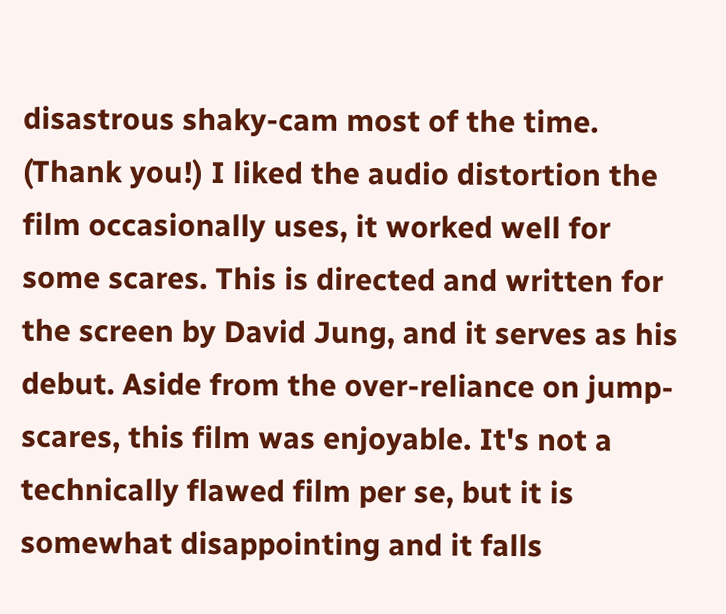disastrous shaky-cam most of the time. (Thank you!) I liked the audio distortion the film occasionally uses, it worked well for some scares. This is directed and written for the screen by David Jung, and it serves as his debut. Aside from the over-reliance on jump-scares, this film was enjoyable. It's not a technically flawed film per se, but it is somewhat disappointing and it falls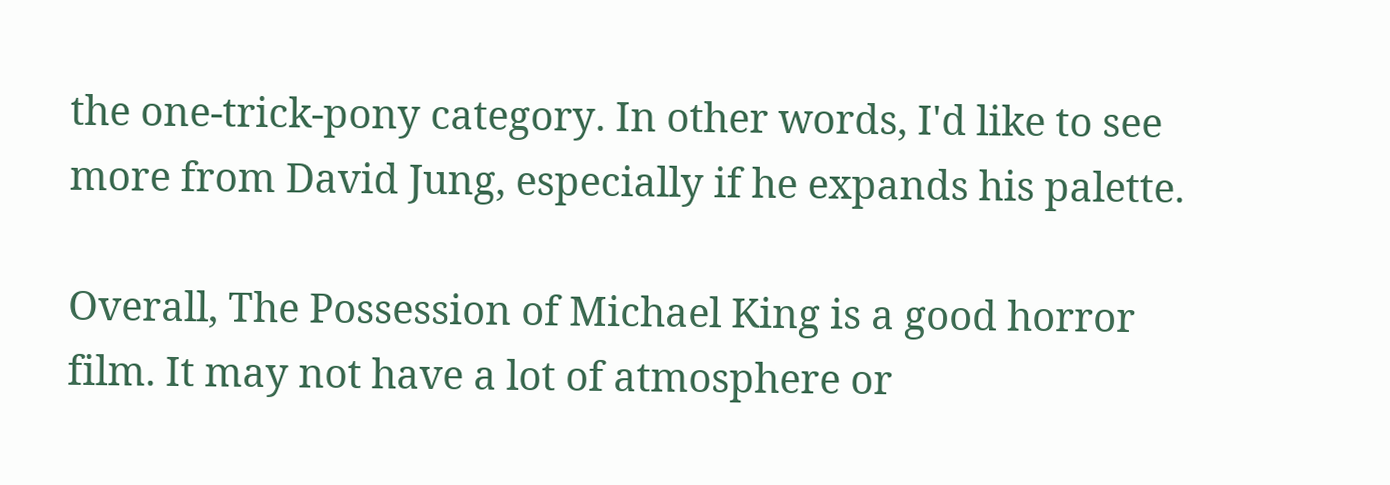the one-trick-pony category. In other words, I'd like to see more from David Jung, especially if he expands his palette.

Overall, The Possession of Michael King is a good horror film. It may not have a lot of atmosphere or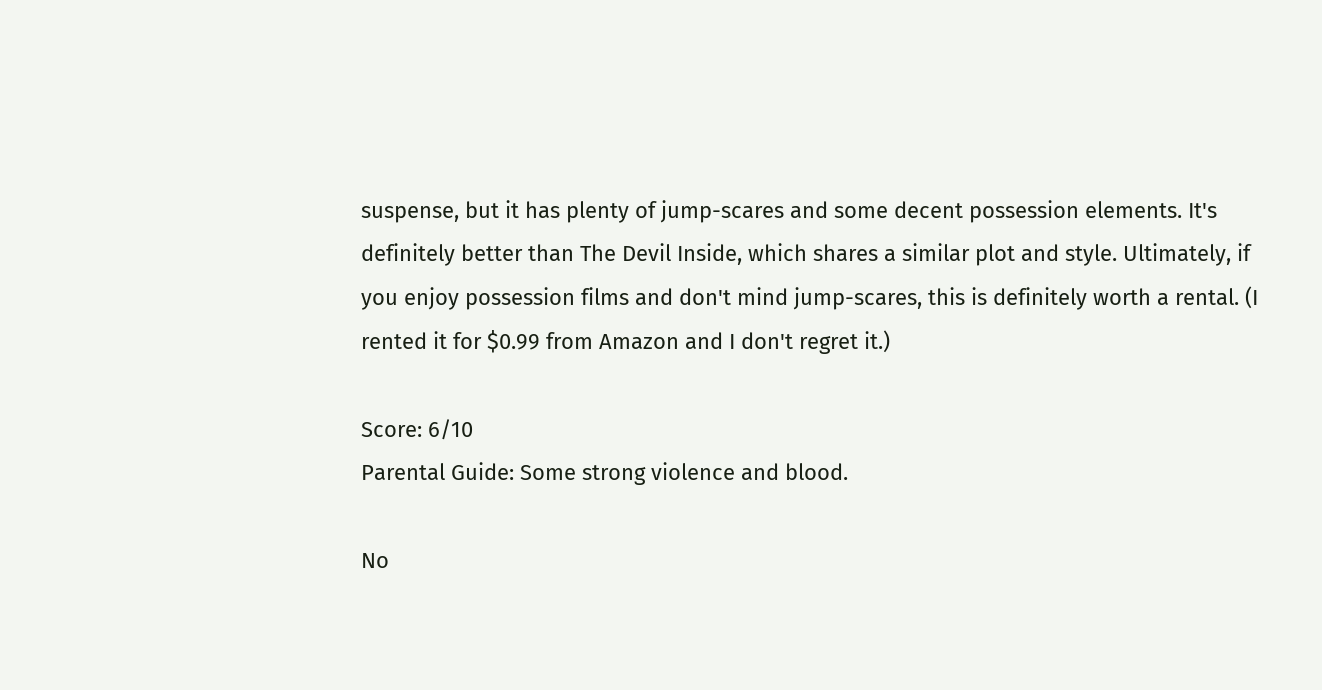suspense, but it has plenty of jump-scares and some decent possession elements. It's definitely better than The Devil Inside, which shares a similar plot and style. Ultimately, if you enjoy possession films and don't mind jump-scares, this is definitely worth a rental. (I rented it for $0.99 from Amazon and I don't regret it.)

Score: 6/10
Parental Guide: Some strong violence and blood.

No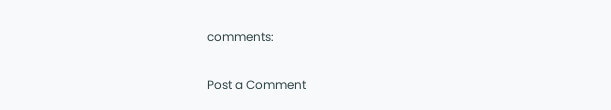comments:

Post a Comment